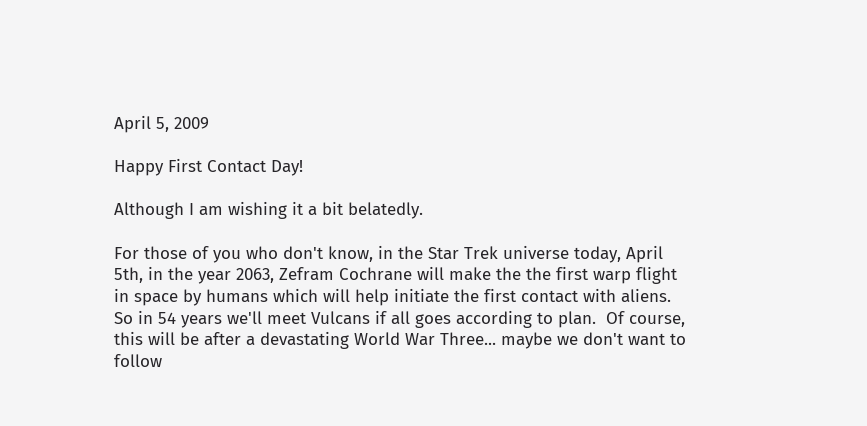April 5, 2009

Happy First Contact Day!

Although I am wishing it a bit belatedly.

For those of you who don't know, in the Star Trek universe today, April 5th, in the year 2063, Zefram Cochrane will make the the first warp flight in space by humans which will help initiate the first contact with aliens.  So in 54 years we'll meet Vulcans if all goes according to plan.  Of course, this will be after a devastating World War Three... maybe we don't want to follow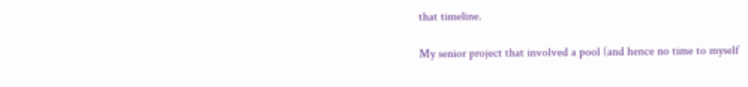that timeline.

My senior project that involved a pool (and hence no time to myself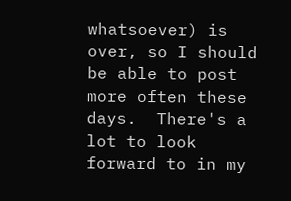whatsoever) is over, so I should be able to post more often these days.  There's a lot to look forward to in my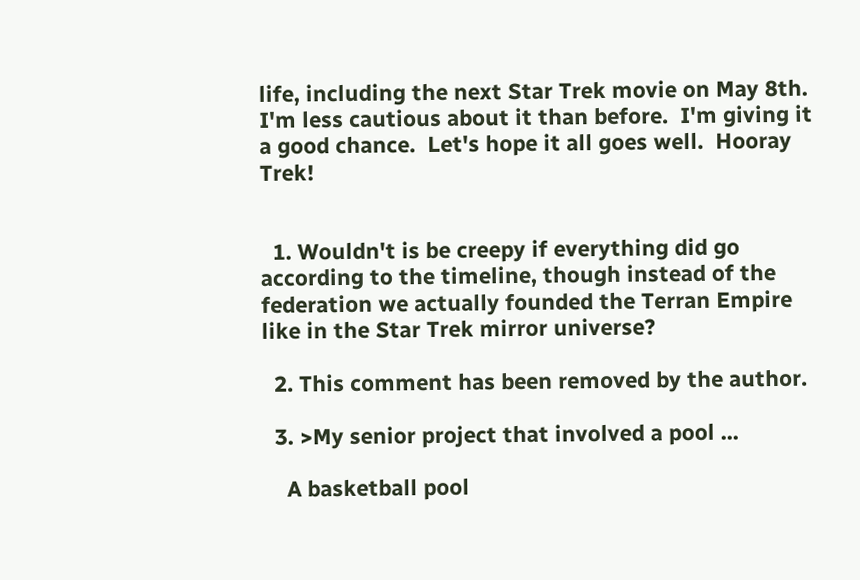life, including the next Star Trek movie on May 8th.  I'm less cautious about it than before.  I'm giving it a good chance.  Let's hope it all goes well.  Hooray Trek!


  1. Wouldn't is be creepy if everything did go according to the timeline, though instead of the federation we actually founded the Terran Empire like in the Star Trek mirror universe?

  2. This comment has been removed by the author.

  3. >My senior project that involved a pool ...

    A basketball pool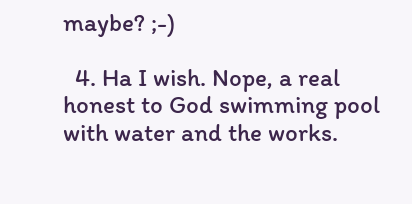maybe? ;-)

  4. Ha I wish. Nope, a real honest to God swimming pool with water and the works.